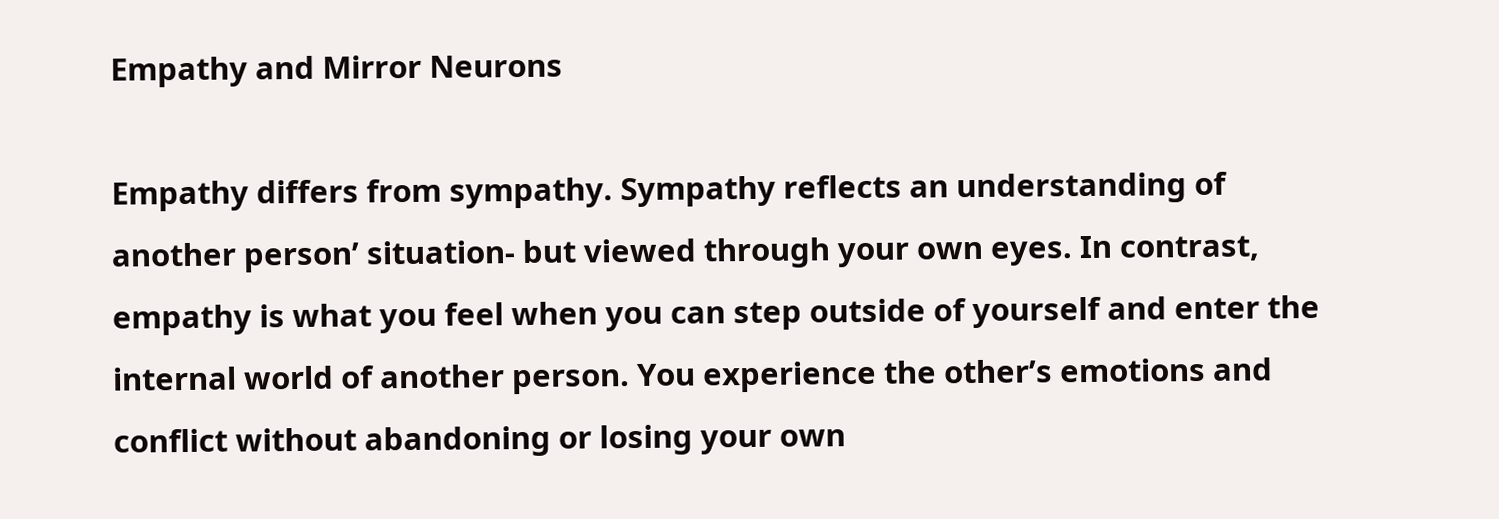Empathy and Mirror Neurons

Empathy differs from sympathy. Sympathy reflects an understanding of another person’ situation- but viewed through your own eyes. In contrast, empathy is what you feel when you can step outside of yourself and enter the internal world of another person. You experience the other’s emotions and conflict without abandoning or losing your own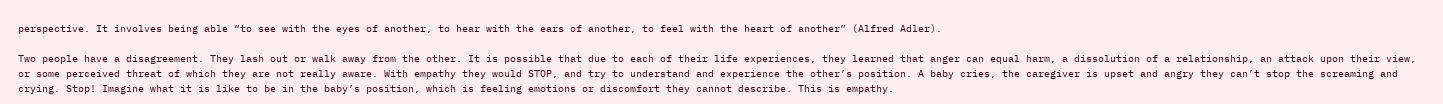perspective. It involves being able “to see with the eyes of another, to hear with the ears of another, to feel with the heart of another” (Alfred Adler).

Two people have a disagreement. They lash out or walk away from the other. It is possible that due to each of their life experiences, they learned that anger can equal harm, a dissolution of a relationship, an attack upon their view, or some perceived threat of which they are not really aware. With empathy they would STOP, and try to understand and experience the other’s position. A baby cries, the caregiver is upset and angry they can’t stop the screaming and crying. Stop! Imagine what it is like to be in the baby’s position, which is feeling emotions or discomfort they cannot describe. This is empathy.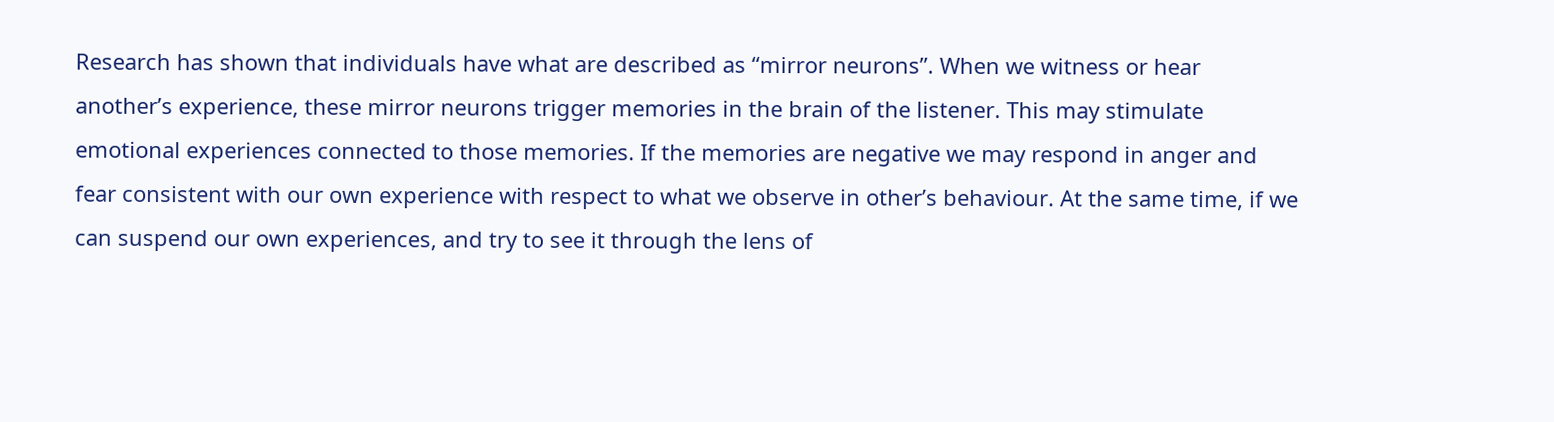Research has shown that individuals have what are described as “mirror neurons”. When we witness or hear another’s experience, these mirror neurons trigger memories in the brain of the listener. This may stimulate emotional experiences connected to those memories. If the memories are negative we may respond in anger and fear consistent with our own experience with respect to what we observe in other’s behaviour. At the same time, if we can suspend our own experiences, and try to see it through the lens of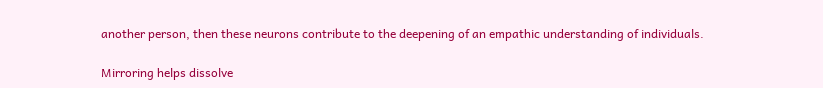another person, then these neurons contribute to the deepening of an empathic understanding of individuals.

Mirroring helps dissolve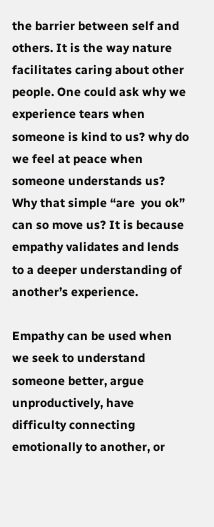the barrier between self and others. It is the way nature facilitates caring about other people. One could ask why we experience tears when someone is kind to us? why do we feel at peace when someone understands us? Why that simple “are  you ok” can so move us? It is because empathy validates and lends to a deeper understanding of another’s experience.

Empathy can be used when we seek to understand someone better, argue unproductively, have difficulty connecting emotionally to another, or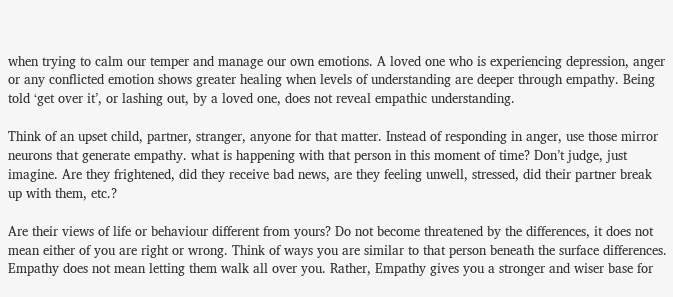when trying to calm our temper and manage our own emotions. A loved one who is experiencing depression, anger or any conflicted emotion shows greater healing when levels of understanding are deeper through empathy. Being told ‘get over it’, or lashing out, by a loved one, does not reveal empathic understanding.

Think of an upset child, partner, stranger, anyone for that matter. Instead of responding in anger, use those mirror neurons that generate empathy. what is happening with that person in this moment of time? Don’t judge, just imagine. Are they frightened, did they receive bad news, are they feeling unwell, stressed, did their partner break up with them, etc.?

Are their views of life or behaviour different from yours? Do not become threatened by the differences, it does not mean either of you are right or wrong. Think of ways you are similar to that person beneath the surface differences. Empathy does not mean letting them walk all over you. Rather, Empathy gives you a stronger and wiser base for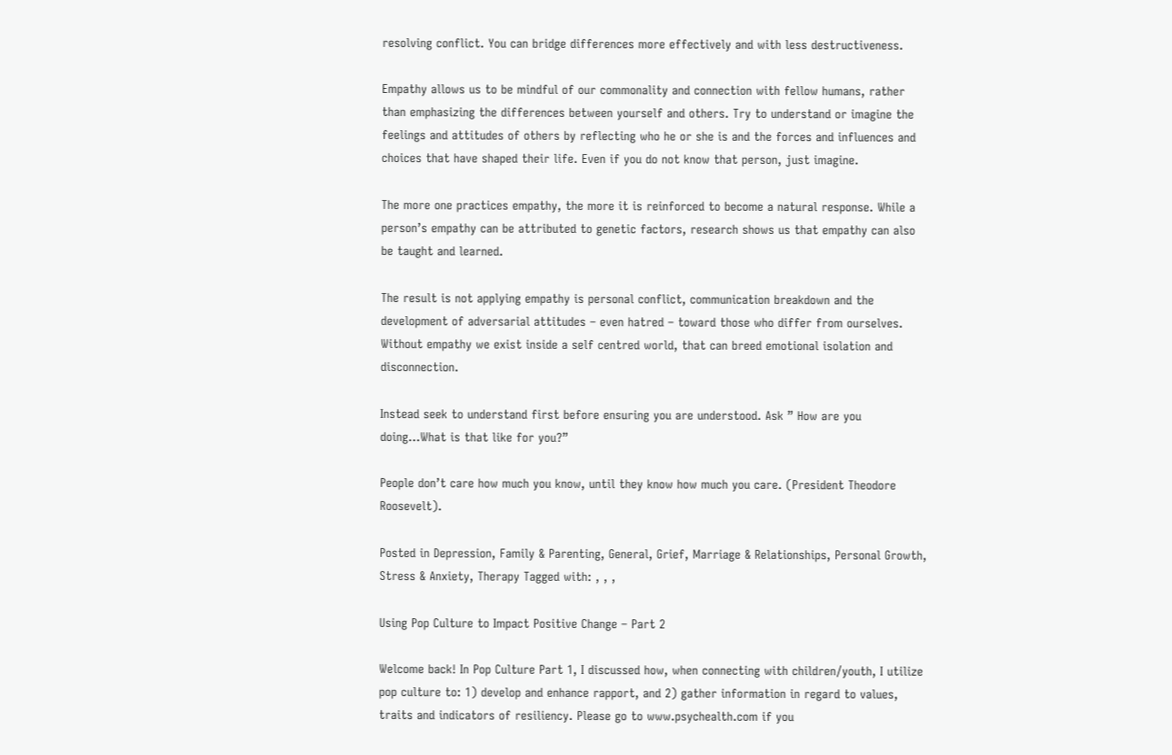resolving conflict. You can bridge differences more effectively and with less destructiveness.

Empathy allows us to be mindful of our commonality and connection with fellow humans, rather than emphasizing the differences between yourself and others. Try to understand or imagine the feelings and attitudes of others by reflecting who he or she is and the forces and influences and choices that have shaped their life. Even if you do not know that person, just imagine.

The more one practices empathy, the more it is reinforced to become a natural response. While a person’s empathy can be attributed to genetic factors, research shows us that empathy can also be taught and learned.

The result is not applying empathy is personal conflict, communication breakdown and the development of adversarial attitudes – even hatred – toward those who differ from ourselves. Without empathy we exist inside a self centred world, that can breed emotional isolation and disconnection.

Instead seek to understand first before ensuring you are understood. Ask ” How are you doing…What is that like for you?”

People don’t care how much you know, until they know how much you care. (President Theodore Roosevelt).

Posted in Depression, Family & Parenting, General, Grief, Marriage & Relationships, Personal Growth, Stress & Anxiety, Therapy Tagged with: , , ,

Using Pop Culture to Impact Positive Change – Part 2

Welcome back! In Pop Culture Part 1, I discussed how, when connecting with children/youth, I utilize pop culture to: 1) develop and enhance rapport, and 2) gather information in regard to values, traits and indicators of resiliency. Please go to www.psychealth.com if you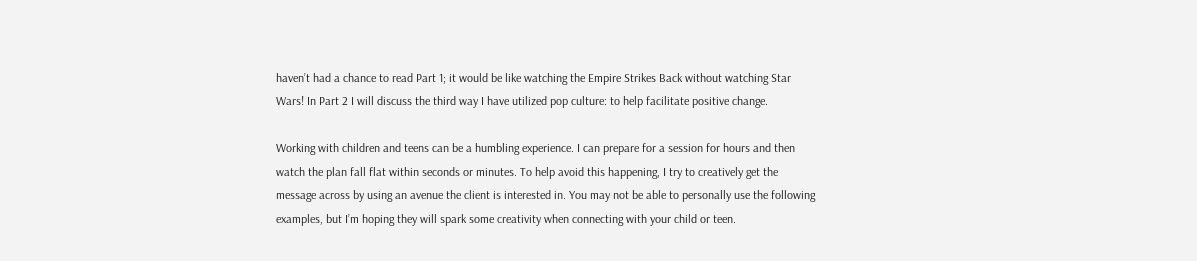haven’t had a chance to read Part 1; it would be like watching the Empire Strikes Back without watching Star Wars! In Part 2 I will discuss the third way I have utilized pop culture: to help facilitate positive change.

Working with children and teens can be a humbling experience. I can prepare for a session for hours and then watch the plan fall flat within seconds or minutes. To help avoid this happening, I try to creatively get the message across by using an avenue the client is interested in. You may not be able to personally use the following examples, but I’m hoping they will spark some creativity when connecting with your child or teen.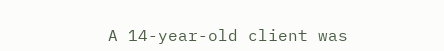A 14-year-old client was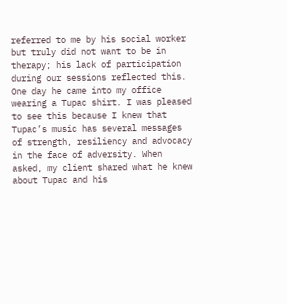referred to me by his social worker but truly did not want to be in therapy; his lack of participation during our sessions reflected this. One day he came into my office wearing a Tupac shirt. I was pleased to see this because I knew that Tupac’s music has several messages of strength, resiliency and advocacy in the face of adversity. When asked, my client shared what he knew about Tupac and his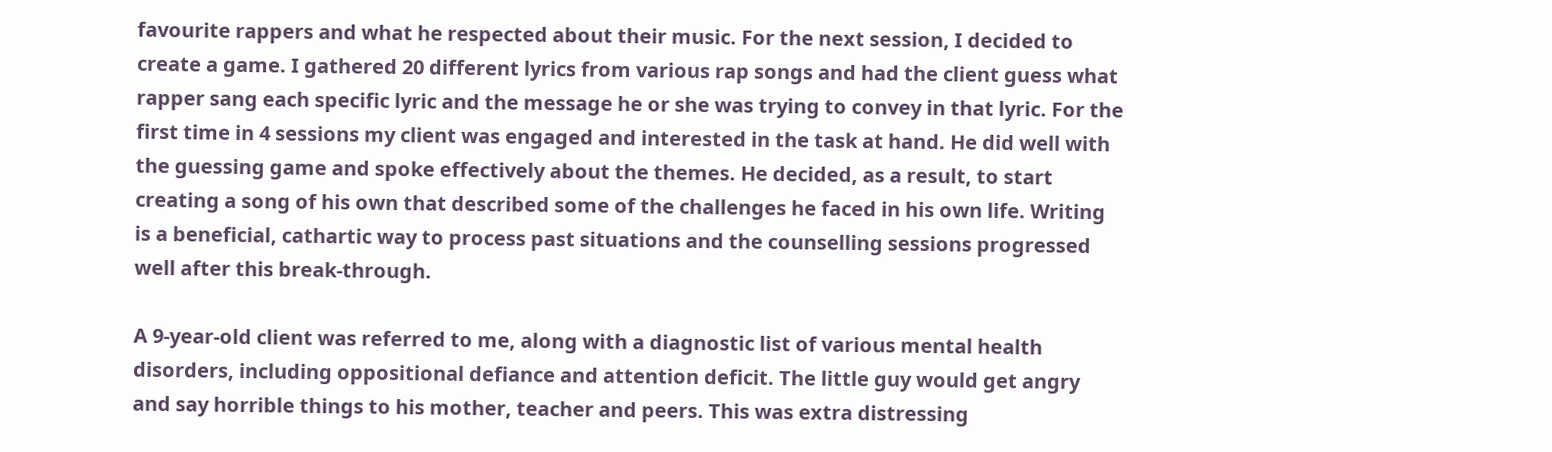favourite rappers and what he respected about their music. For the next session, I decided to create a game. I gathered 20 different lyrics from various rap songs and had the client guess what rapper sang each specific lyric and the message he or she was trying to convey in that lyric. For the first time in 4 sessions my client was engaged and interested in the task at hand. He did well with the guessing game and spoke effectively about the themes. He decided, as a result, to start creating a song of his own that described some of the challenges he faced in his own life. Writing is a beneficial, cathartic way to process past situations and the counselling sessions progressed well after this break-through.

A 9-year-old client was referred to me, along with a diagnostic list of various mental health disorders, including oppositional defiance and attention deficit. The little guy would get angry and say horrible things to his mother, teacher and peers. This was extra distressing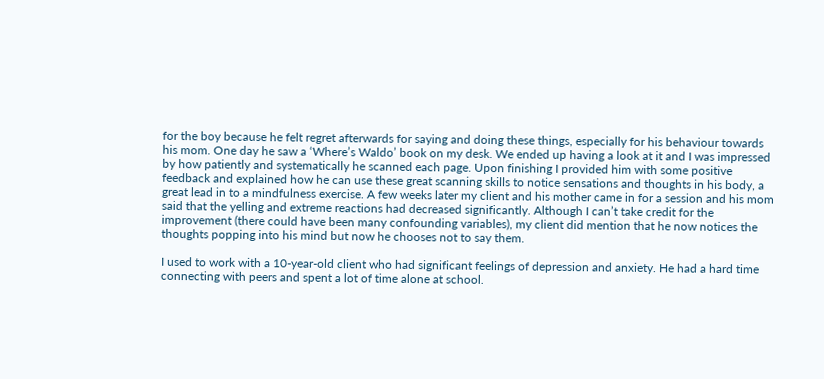for the boy because he felt regret afterwards for saying and doing these things, especially for his behaviour towards his mom. One day he saw a ‘Where’s Waldo’ book on my desk. We ended up having a look at it and I was impressed by how patiently and systematically he scanned each page. Upon finishing I provided him with some positive feedback and explained how he can use these great scanning skills to notice sensations and thoughts in his body, a great lead in to a mindfulness exercise. A few weeks later my client and his mother came in for a session and his mom said that the yelling and extreme reactions had decreased significantly. Although I can’t take credit for the improvement (there could have been many confounding variables), my client did mention that he now notices the thoughts popping into his mind but now he chooses not to say them.

I used to work with a 10-year-old client who had significant feelings of depression and anxiety. He had a hard time connecting with peers and spent a lot of time alone at school.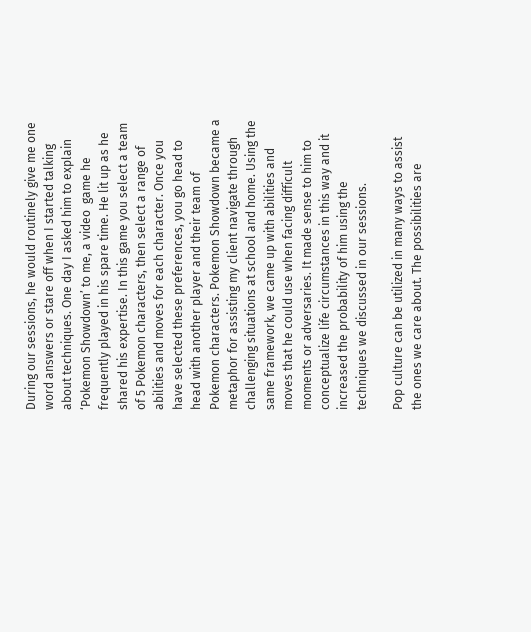During our sessions, he would routinely give me one word answers or stare off when I started talking about techniques. One day I asked him to explain ‘Pokemon Showdown’ to me, a video  game he frequently played in his spare time. He lit up as he shared his expertise. In this game you select a team of 5 Pokemon characters, then select a range of abilities and moves for each character. Once you have selected these preferences, you go head to head with another player and their team of Pokemon characters. Pokemon Showdown became a metaphor for assisting my client navigate through challenging situations at school and home. Using the same framework, we came up with abilities and moves that he could use when facing difficult moments or adversaries. It made sense to him to conceptualize life circumstances in this way and it increased the probability of him using the techniques we discussed in our sessions.

Pop culture can be utilized in many ways to assist the ones we care about. The possibilities are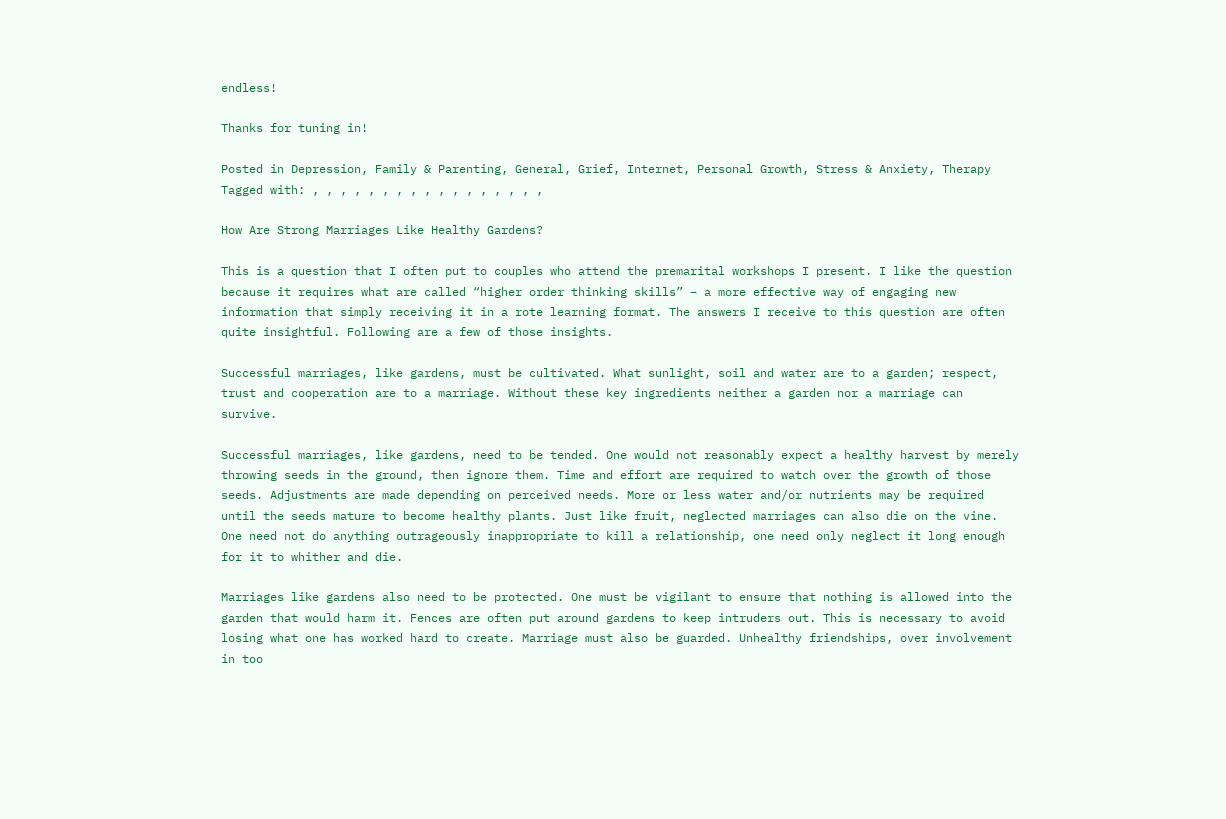endless!

Thanks for tuning in!

Posted in Depression, Family & Parenting, General, Grief, Internet, Personal Growth, Stress & Anxiety, Therapy Tagged with: , , , , , , , , , , , , , , , , ,

How Are Strong Marriages Like Healthy Gardens?

This is a question that I often put to couples who attend the premarital workshops I present. I like the question because it requires what are called “higher order thinking skills” – a more effective way of engaging new information that simply receiving it in a rote learning format. The answers I receive to this question are often quite insightful. Following are a few of those insights.

Successful marriages, like gardens, must be cultivated. What sunlight, soil and water are to a garden; respect, trust and cooperation are to a marriage. Without these key ingredients neither a garden nor a marriage can survive.

Successful marriages, like gardens, need to be tended. One would not reasonably expect a healthy harvest by merely throwing seeds in the ground, then ignore them. Time and effort are required to watch over the growth of those seeds. Adjustments are made depending on perceived needs. More or less water and/or nutrients may be required until the seeds mature to become healthy plants. Just like fruit, neglected marriages can also die on the vine. One need not do anything outrageously inappropriate to kill a relationship, one need only neglect it long enough for it to whither and die.

Marriages like gardens also need to be protected. One must be vigilant to ensure that nothing is allowed into the garden that would harm it. Fences are often put around gardens to keep intruders out. This is necessary to avoid losing what one has worked hard to create. Marriage must also be guarded. Unhealthy friendships, over involvement in too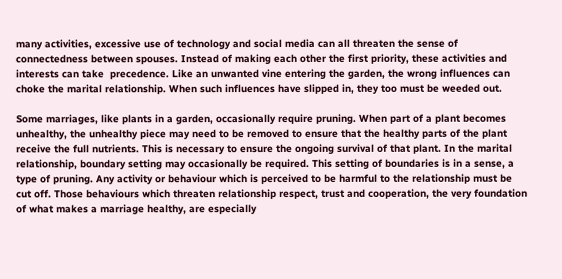many activities, excessive use of technology and social media can all threaten the sense of connectedness between spouses. Instead of making each other the first priority, these activities and interests can take  precedence. Like an unwanted vine entering the garden, the wrong influences can choke the marital relationship. When such influences have slipped in, they too must be weeded out.

Some marriages, like plants in a garden, occasionally require pruning. When part of a plant becomes unhealthy, the unhealthy piece may need to be removed to ensure that the healthy parts of the plant receive the full nutrients. This is necessary to ensure the ongoing survival of that plant. In the marital relationship, boundary setting may occasionally be required. This setting of boundaries is in a sense, a type of pruning. Any activity or behaviour which is perceived to be harmful to the relationship must be cut off. Those behaviours which threaten relationship respect, trust and cooperation, the very foundation of what makes a marriage healthy, are especially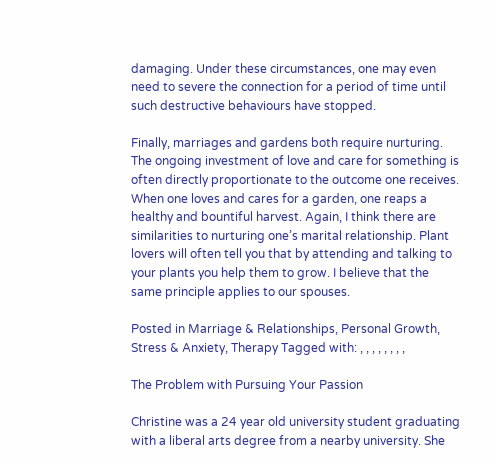damaging. Under these circumstances, one may even need to severe the connection for a period of time until such destructive behaviours have stopped.

Finally, marriages and gardens both require nurturing. The ongoing investment of love and care for something is often directly proportionate to the outcome one receives. When one loves and cares for a garden, one reaps a healthy and bountiful harvest. Again, I think there are similarities to nurturing one’s marital relationship. Plant lovers will often tell you that by attending and talking to your plants you help them to grow. I believe that the same principle applies to our spouses.

Posted in Marriage & Relationships, Personal Growth, Stress & Anxiety, Therapy Tagged with: , , , , , , , ,

The Problem with Pursuing Your Passion

Christine was a 24 year old university student graduating with a liberal arts degree from a nearby university. She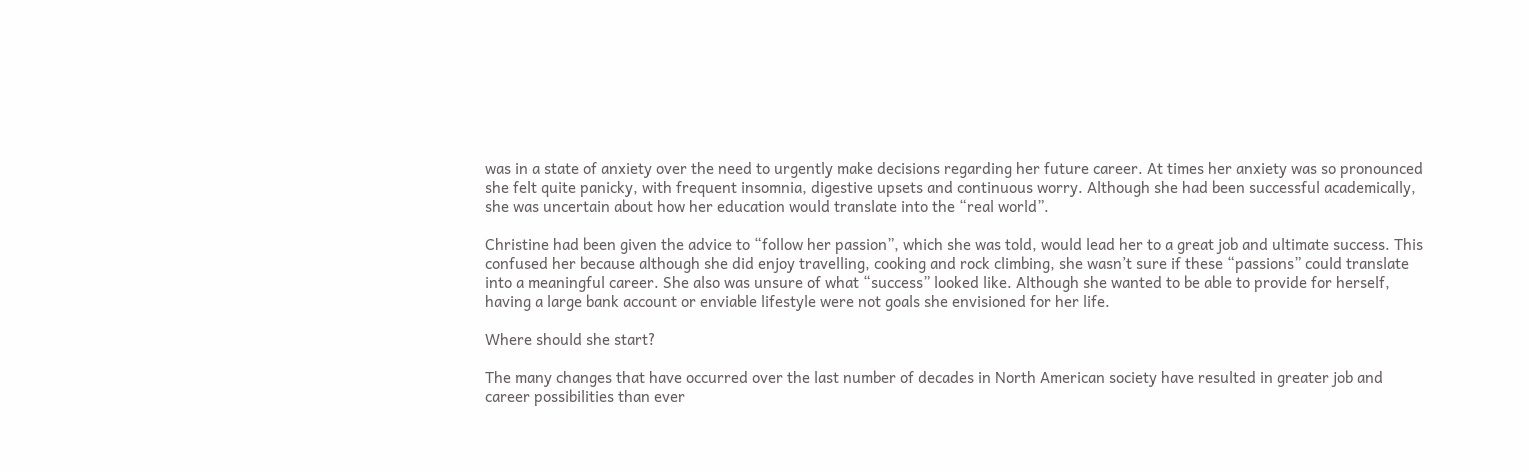was in a state of anxiety over the need to urgently make decisions regarding her future career. At times her anxiety was so pronounced she felt quite panicky, with frequent insomnia, digestive upsets and continuous worry. Although she had been successful academically, she was uncertain about how her education would translate into the “real world”.

Christine had been given the advice to “follow her passion”, which she was told, would lead her to a great job and ultimate success. This confused her because although she did enjoy travelling, cooking and rock climbing, she wasn’t sure if these “passions” could translate into a meaningful career. She also was unsure of what “success” looked like. Although she wanted to be able to provide for herself, having a large bank account or enviable lifestyle were not goals she envisioned for her life.

Where should she start?

The many changes that have occurred over the last number of decades in North American society have resulted in greater job and career possibilities than ever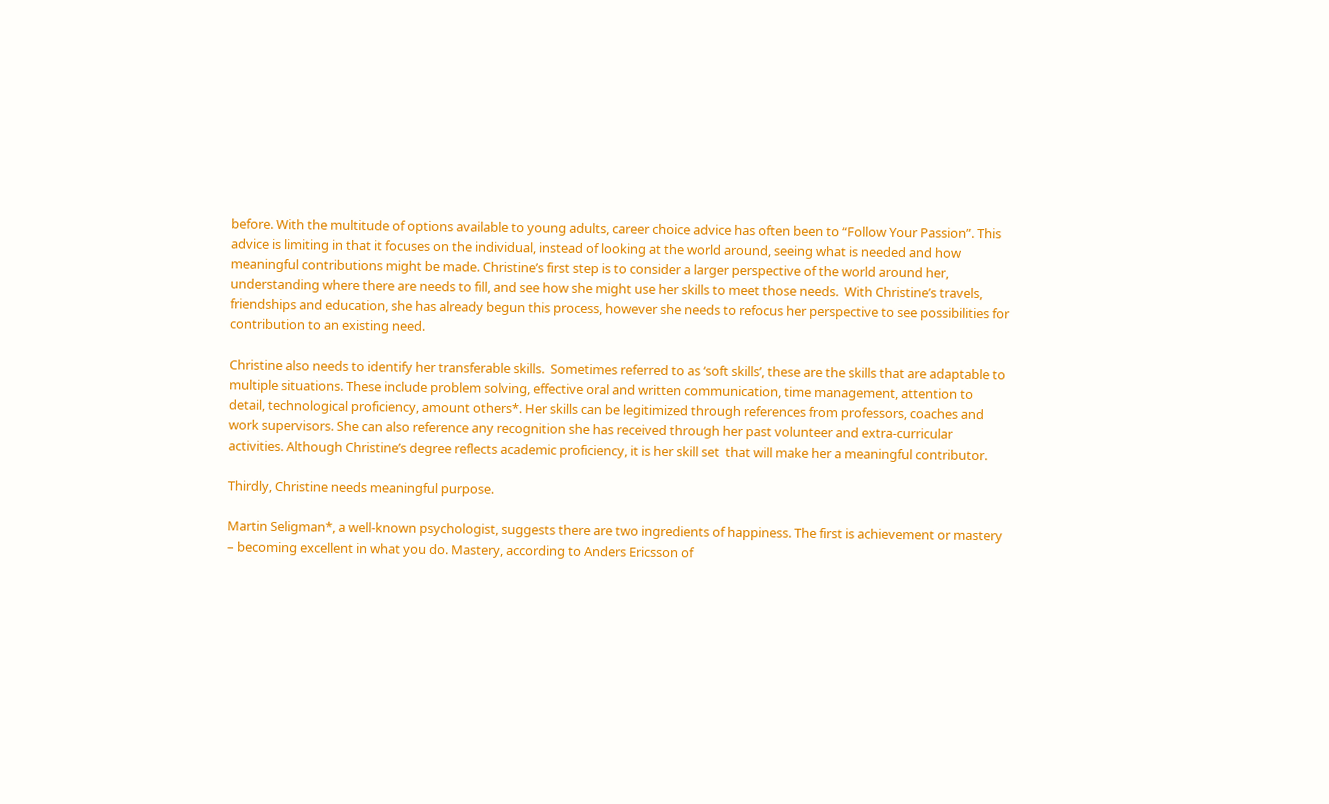before. With the multitude of options available to young adults, career choice advice has often been to “Follow Your Passion”. This advice is limiting in that it focuses on the individual, instead of looking at the world around, seeing what is needed and how meaningful contributions might be made. Christine’s first step is to consider a larger perspective of the world around her, understanding where there are needs to fill, and see how she might use her skills to meet those needs.  With Christine’s travels, friendships and education, she has already begun this process, however she needs to refocus her perspective to see possibilities for contribution to an existing need.

Christine also needs to identify her transferable skills.  Sometimes referred to as ‘soft skills’, these are the skills that are adaptable to multiple situations. These include problem solving, effective oral and written communication, time management, attention to detail, technological proficiency, amount others*. Her skills can be legitimized through references from professors, coaches and work supervisors. She can also reference any recognition she has received through her past volunteer and extra-curricular activities. Although Christine’s degree reflects academic proficiency, it is her skill set  that will make her a meaningful contributor.

Thirdly, Christine needs meaningful purpose.

Martin Seligman*, a well-known psychologist, suggests there are two ingredients of happiness. The first is achievement or mastery – becoming excellent in what you do. Mastery, according to Anders Ericsson of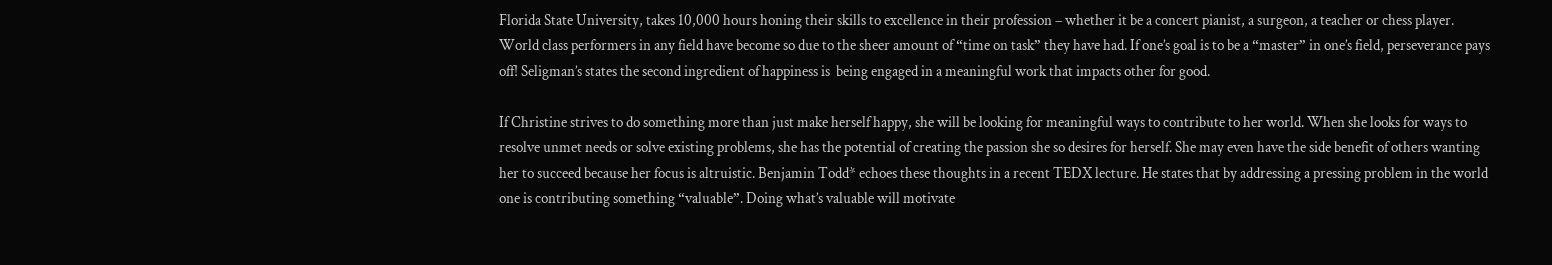Florida State University, takes 10,000 hours honing their skills to excellence in their profession – whether it be a concert pianist, a surgeon, a teacher or chess player. World class performers in any field have become so due to the sheer amount of “time on task” they have had. If one’s goal is to be a “master” in one’s field, perseverance pays off! Seligman’s states the second ingredient of happiness is  being engaged in a meaningful work that impacts other for good.

If Christine strives to do something more than just make herself happy, she will be looking for meaningful ways to contribute to her world. When she looks for ways to resolve unmet needs or solve existing problems, she has the potential of creating the passion she so desires for herself. She may even have the side benefit of others wanting her to succeed because her focus is altruistic. Benjamin Todd* echoes these thoughts in a recent TEDX lecture. He states that by addressing a pressing problem in the world one is contributing something “valuable”. Doing what’s valuable will motivate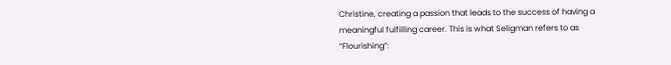Christine, creating a passion that leads to the success of having a meaningful fulfilling career. This is what Seligman refers to as “Flourishing”: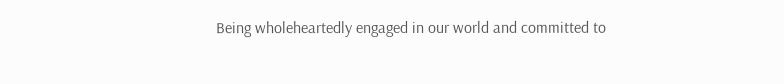Being wholeheartedly engaged in our world and committed to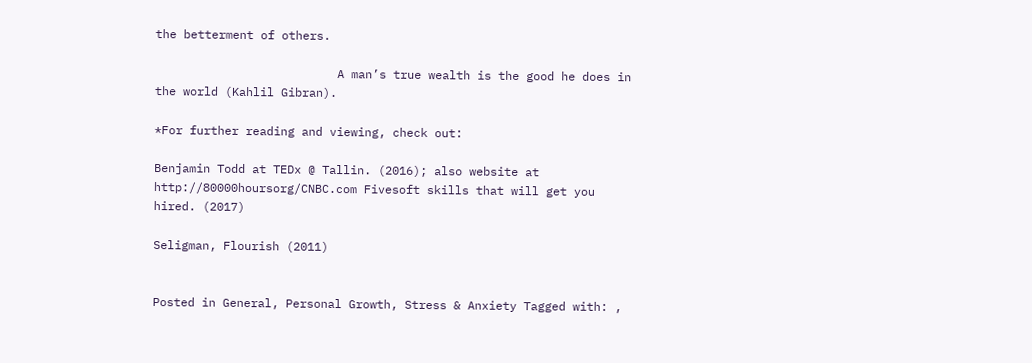the betterment of others.

                          A man’s true wealth is the good he does in the world (Kahlil Gibran).

*For further reading and viewing, check out:

Benjamin Todd at TEDx @ Tallin. (2016); also website at http://80000hoursorg/CNBC.com Fivesoft skills that will get you hired. (2017)

Seligman, Flourish (2011)


Posted in General, Personal Growth, Stress & Anxiety Tagged with: ,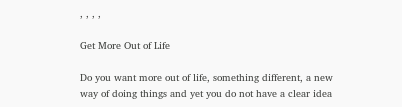, , , ,

Get More Out of Life

Do you want more out of life, something different, a new way of doing things and yet you do not have a clear idea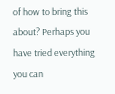of how to bring this about? Perhaps you have tried everything you can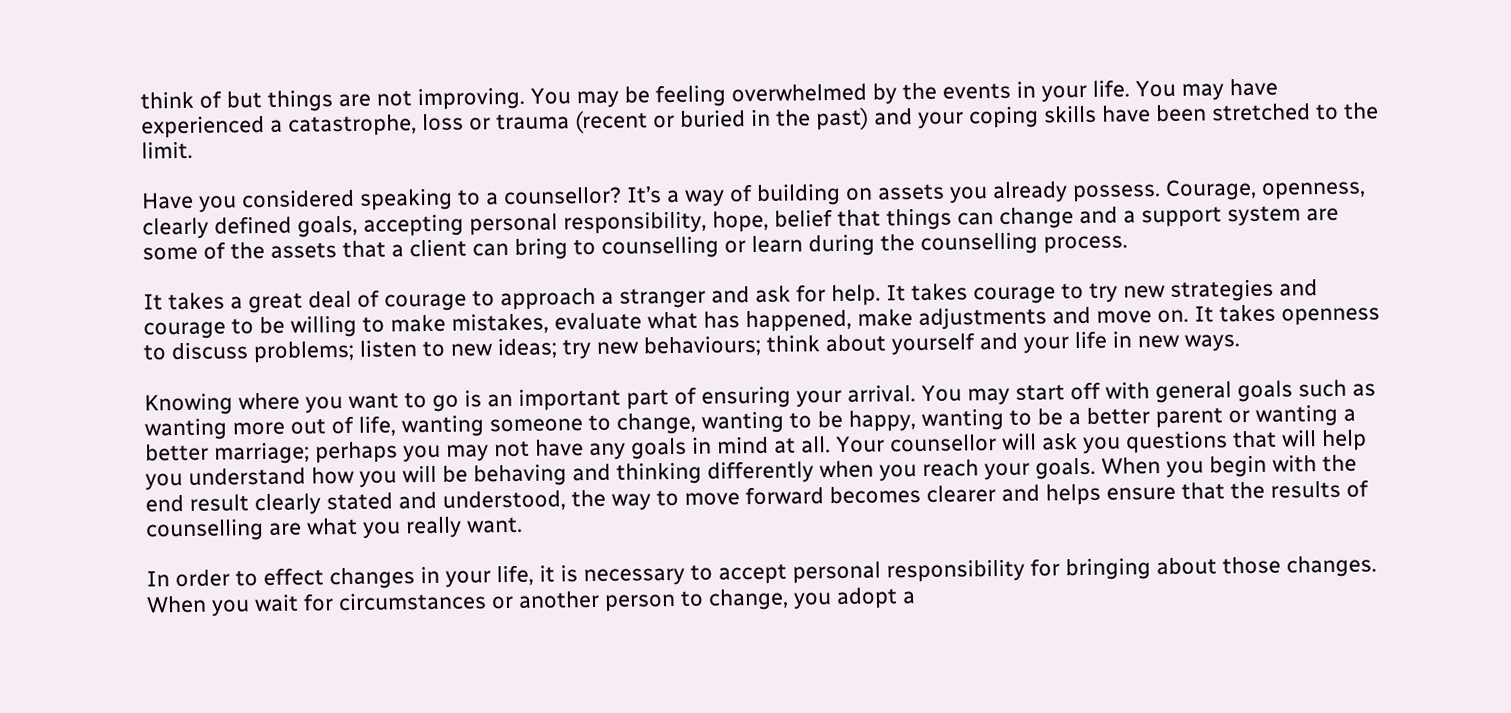think of but things are not improving. You may be feeling overwhelmed by the events in your life. You may have experienced a catastrophe, loss or trauma (recent or buried in the past) and your coping skills have been stretched to the limit.

Have you considered speaking to a counsellor? It’s a way of building on assets you already possess. Courage, openness, clearly defined goals, accepting personal responsibility, hope, belief that things can change and a support system are some of the assets that a client can bring to counselling or learn during the counselling process.

It takes a great deal of courage to approach a stranger and ask for help. It takes courage to try new strategies and courage to be willing to make mistakes, evaluate what has happened, make adjustments and move on. It takes openness to discuss problems; listen to new ideas; try new behaviours; think about yourself and your life in new ways.

Knowing where you want to go is an important part of ensuring your arrival. You may start off with general goals such as wanting more out of life, wanting someone to change, wanting to be happy, wanting to be a better parent or wanting a better marriage; perhaps you may not have any goals in mind at all. Your counsellor will ask you questions that will help you understand how you will be behaving and thinking differently when you reach your goals. When you begin with the end result clearly stated and understood, the way to move forward becomes clearer and helps ensure that the results of counselling are what you really want.

In order to effect changes in your life, it is necessary to accept personal responsibility for bringing about those changes. When you wait for circumstances or another person to change, you adopt a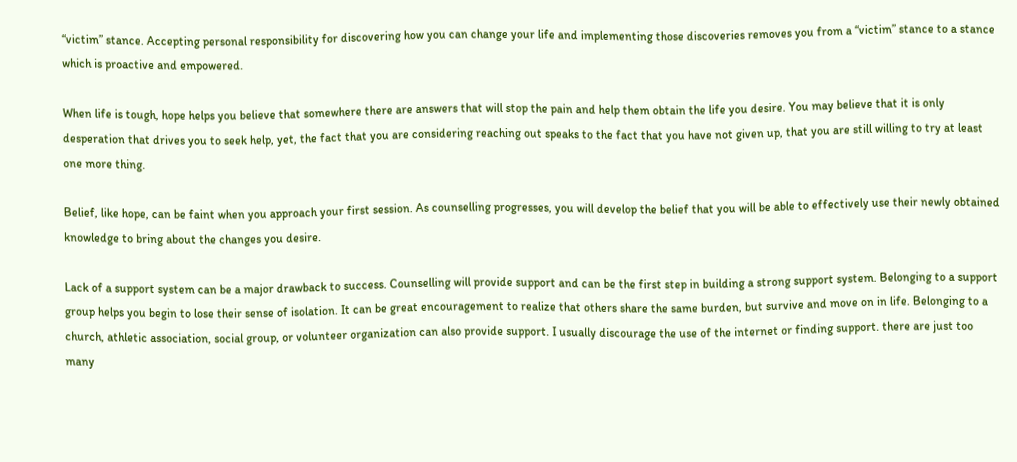“victim” stance. Accepting personal responsibility for discovering how you can change your life and implementing those discoveries removes you from a “victim” stance to a stance which is proactive and empowered.

When life is tough, hope helps you believe that somewhere there are answers that will stop the pain and help them obtain the life you desire. You may believe that it is only desperation that drives you to seek help, yet, the fact that you are considering reaching out speaks to the fact that you have not given up, that you are still willing to try at least one more thing.

Belief, like hope, can be faint when you approach your first session. As counselling progresses, you will develop the belief that you will be able to effectively use their newly obtained knowledge to bring about the changes you desire.

Lack of a support system can be a major drawback to success. Counselling will provide support and can be the first step in building a strong support system. Belonging to a support group helps you begin to lose their sense of isolation. It can be great encouragement to realize that others share the same burden, but survive and move on in life. Belonging to a church, athletic association, social group, or volunteer organization can also provide support. I usually discourage the use of the internet or finding support. there are just too many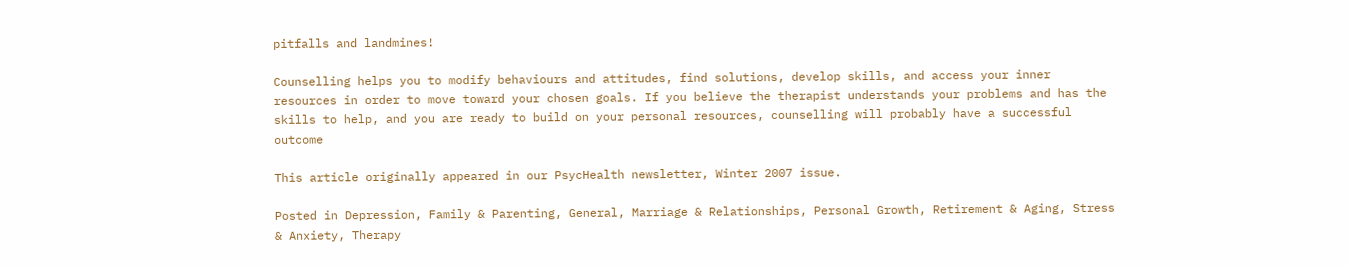pitfalls and landmines!

Counselling helps you to modify behaviours and attitudes, find solutions, develop skills, and access your inner resources in order to move toward your chosen goals. If you believe the therapist understands your problems and has the skills to help, and you are ready to build on your personal resources, counselling will probably have a successful outcome

This article originally appeared in our PsycHealth newsletter, Winter 2007 issue.

Posted in Depression, Family & Parenting, General, Marriage & Relationships, Personal Growth, Retirement & Aging, Stress & Anxiety, Therapy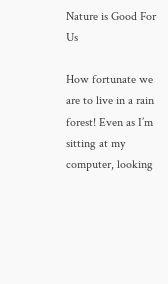Nature is Good For Us

How fortunate we are to live in a rain forest! Even as I’m sitting at my computer, looking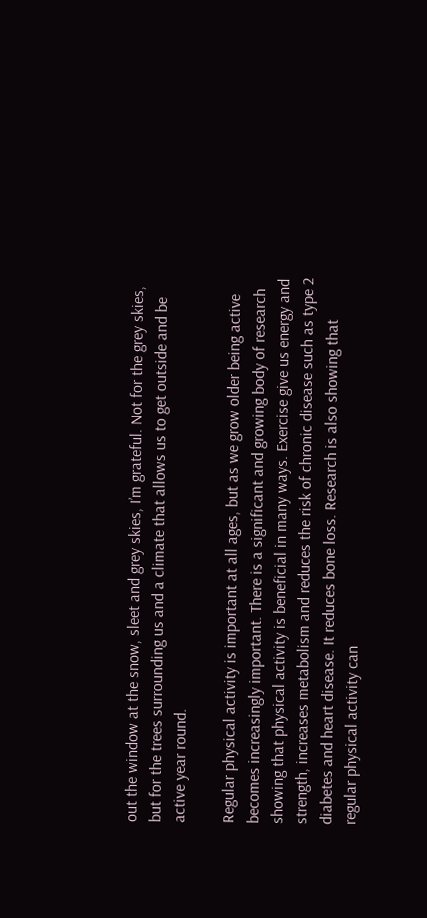out the window at the snow, sleet and grey skies, I’m grateful. Not for the grey skies, but for the trees surrounding us and a climate that allows us to get outside and be active year round.

Regular physical activity is important at all ages, but as we grow older being active becomes increasingly important. There is a significant and growing body of research showing that physical activity is beneficial in many ways. Exercise give us energy and strength, increases metabolism and reduces the risk of chronic disease such as type 2 diabetes and heart disease. It reduces bone loss. Research is also showing that regular physical activity can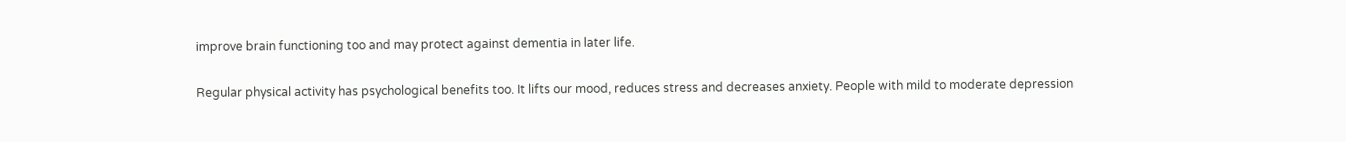improve brain functioning too and may protect against dementia in later life.

Regular physical activity has psychological benefits too. It lifts our mood, reduces stress and decreases anxiety. People with mild to moderate depression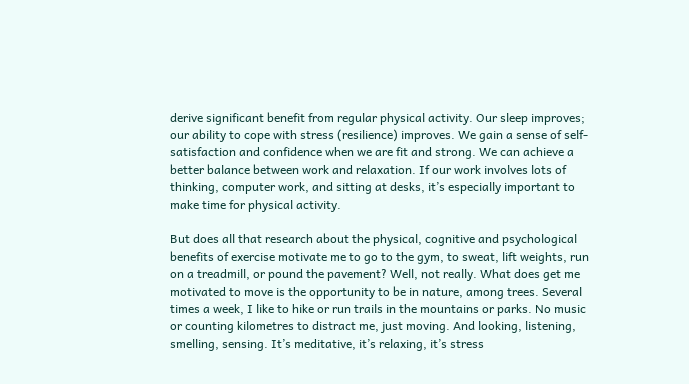derive significant benefit from regular physical activity. Our sleep improves; our ability to cope with stress (resilience) improves. We gain a sense of self-satisfaction and confidence when we are fit and strong. We can achieve a better balance between work and relaxation. If our work involves lots of thinking, computer work, and sitting at desks, it’s especially important to make time for physical activity.

But does all that research about the physical, cognitive and psychological benefits of exercise motivate me to go to the gym, to sweat, lift weights, run on a treadmill, or pound the pavement? Well, not really. What does get me motivated to move is the opportunity to be in nature, among trees. Several times a week, I like to hike or run trails in the mountains or parks. No music or counting kilometres to distract me, just moving. And looking, listening, smelling, sensing. It’s meditative, it’s relaxing, it’s stress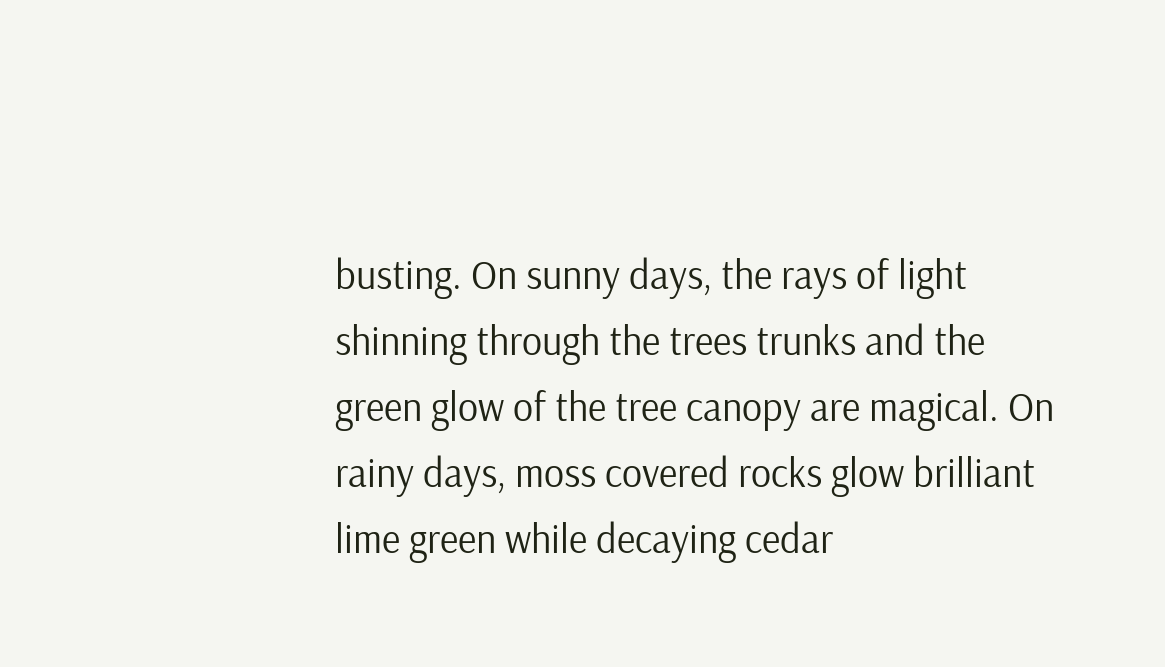busting. On sunny days, the rays of light shinning through the trees trunks and the green glow of the tree canopy are magical. On rainy days, moss covered rocks glow brilliant lime green while decaying cedar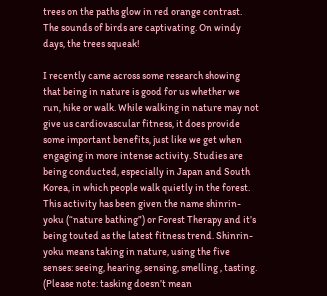trees on the paths glow in red orange contrast. The sounds of birds are captivating. On windy days, the trees squeak!

I recently came across some research showing that being in nature is good for us whether we run, hike or walk. While walking in nature may not give us cardiovascular fitness, it does provide some important benefits, just like we get when engaging in more intense activity. Studies are being conducted, especially in Japan and South Korea, in which people walk quietly in the forest. This activity has been given the name shinrin-yoku (“nature bathing”) or Forest Therapy and it’s being touted as the latest fitness trend. Shinrin-yoku means taking in nature, using the five senses: seeing, hearing, sensing, smelling , tasting. (Please note: tasking doesn’t mean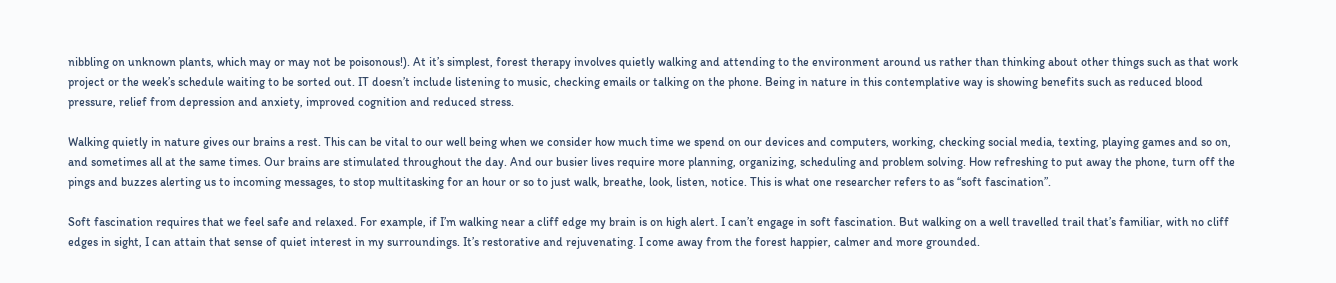nibbling on unknown plants, which may or may not be poisonous!). At it’s simplest, forest therapy involves quietly walking and attending to the environment around us rather than thinking about other things such as that work project or the week’s schedule waiting to be sorted out. IT doesn’t include listening to music, checking emails or talking on the phone. Being in nature in this contemplative way is showing benefits such as reduced blood pressure, relief from depression and anxiety, improved cognition and reduced stress.

Walking quietly in nature gives our brains a rest. This can be vital to our well being when we consider how much time we spend on our devices and computers, working, checking social media, texting, playing games and so on, and sometimes all at the same times. Our brains are stimulated throughout the day. And our busier lives require more planning, organizing, scheduling and problem solving. How refreshing to put away the phone, turn off the pings and buzzes alerting us to incoming messages, to stop multitasking for an hour or so to just walk, breathe, look, listen, notice. This is what one researcher refers to as “soft fascination”.

Soft fascination requires that we feel safe and relaxed. For example, if I’m walking near a cliff edge my brain is on high alert. I can’t engage in soft fascination. But walking on a well travelled trail that’s familiar, with no cliff edges in sight, I can attain that sense of quiet interest in my surroundings. It’s restorative and rejuvenating. I come away from the forest happier, calmer and more grounded.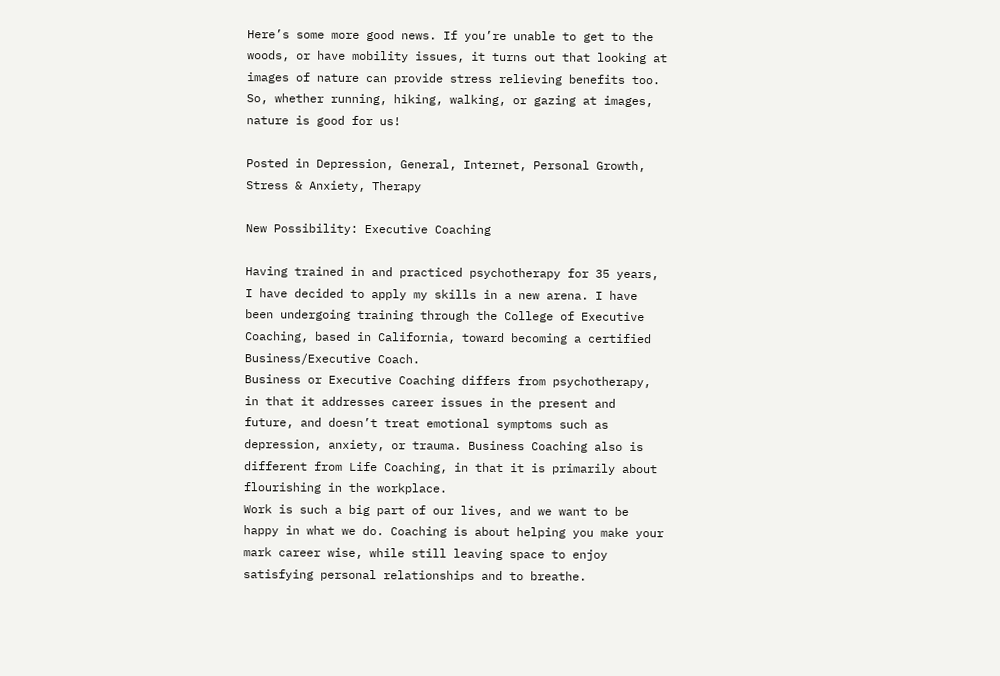Here’s some more good news. If you’re unable to get to the woods, or have mobility issues, it turns out that looking at images of nature can provide stress relieving benefits too. So, whether running, hiking, walking, or gazing at images, nature is good for us!

Posted in Depression, General, Internet, Personal Growth, Stress & Anxiety, Therapy

New Possibility: Executive Coaching

Having trained in and practiced psychotherapy for 35 years, I have decided to apply my skills in a new arena. I have been undergoing training through the College of Executive Coaching, based in California, toward becoming a certified Business/Executive Coach.
Business or Executive Coaching differs from psychotherapy, in that it addresses career issues in the present and future, and doesn’t treat emotional symptoms such as depression, anxiety, or trauma. Business Coaching also is different from Life Coaching, in that it is primarily about flourishing in the workplace.
Work is such a big part of our lives, and we want to be happy in what we do. Coaching is about helping you make your mark career wise, while still leaving space to enjoy satisfying personal relationships and to breathe.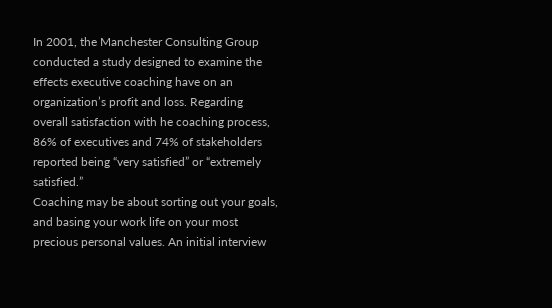In 2001, the Manchester Consulting Group conducted a study designed to examine the effects executive coaching have on an organization’s profit and loss. Regarding overall satisfaction with he coaching process, 86% of executives and 74% of stakeholders reported being “very satisfied” or “extremely satisfied.”
Coaching may be about sorting out your goals, and basing your work life on your most precious personal values. An initial interview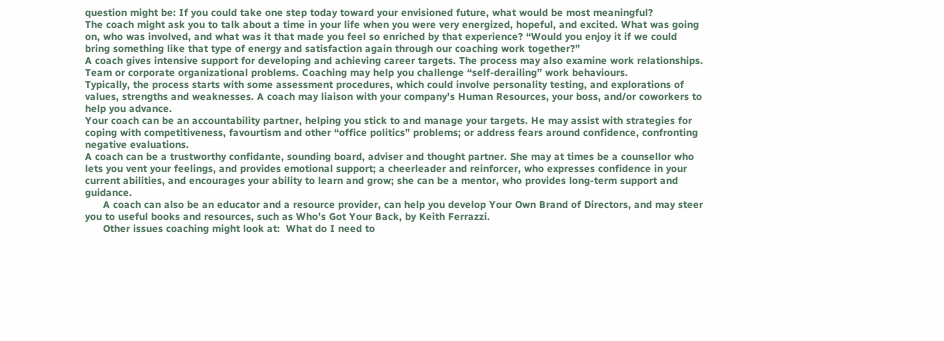question might be: If you could take one step today toward your envisioned future, what would be most meaningful?
The coach might ask you to talk about a time in your life when you were very energized, hopeful, and excited. What was going on, who was involved, and what was it that made you feel so enriched by that experience? “Would you enjoy it if we could bring something like that type of energy and satisfaction again through our coaching work together?”
A coach gives intensive support for developing and achieving career targets. The process may also examine work relationships. Team or corporate organizational problems. Coaching may help you challenge “self-derailing” work behaviours.
Typically, the process starts with some assessment procedures, which could involve personality testing, and explorations of values, strengths and weaknesses. A coach may liaison with your company’s Human Resources, your boss, and/or coworkers to help you advance.
Your coach can be an accountability partner, helping you stick to and manage your targets. He may assist with strategies for coping with competitiveness, favourtism and other “office politics” problems; or address fears around confidence, confronting negative evaluations.
A coach can be a trustworthy confidante, sounding board, adviser and thought partner. She may at times be a counsellor who lets you vent your feelings, and provides emotional support; a cheerleader and reinforcer, who expresses confidence in your current abilities, and encourages your ability to learn and grow; she can be a mentor, who provides long-term support and guidance.
      A coach can also be an educator and a resource provider, can help you develop Your Own Brand of Directors, and may steer you to useful books and resources, such as Who’s Got Your Back, by Keith Ferrazzi.
      Other issues coaching might look at:  What do I need to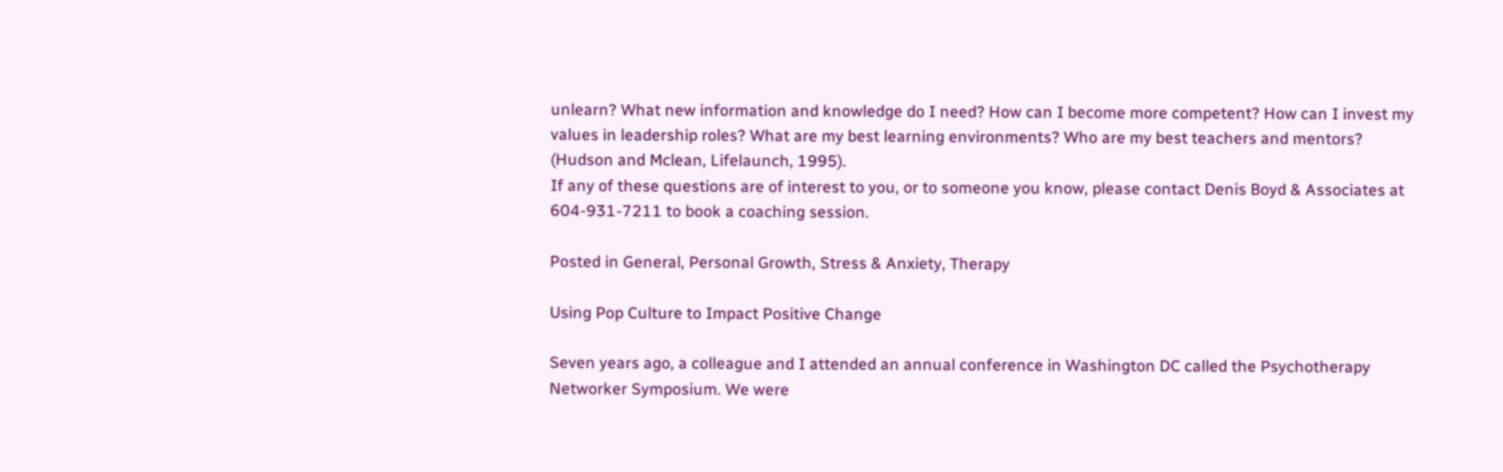unlearn? What new information and knowledge do I need? How can I become more competent? How can I invest my values in leadership roles? What are my best learning environments? Who are my best teachers and mentors? (Hudson and Mclean, Lifelaunch, 1995).
If any of these questions are of interest to you, or to someone you know, please contact Denis Boyd & Associates at 604-931-7211 to book a coaching session.

Posted in General, Personal Growth, Stress & Anxiety, Therapy

Using Pop Culture to Impact Positive Change

Seven years ago, a colleague and I attended an annual conference in Washington DC called the Psychotherapy Networker Symposium. We were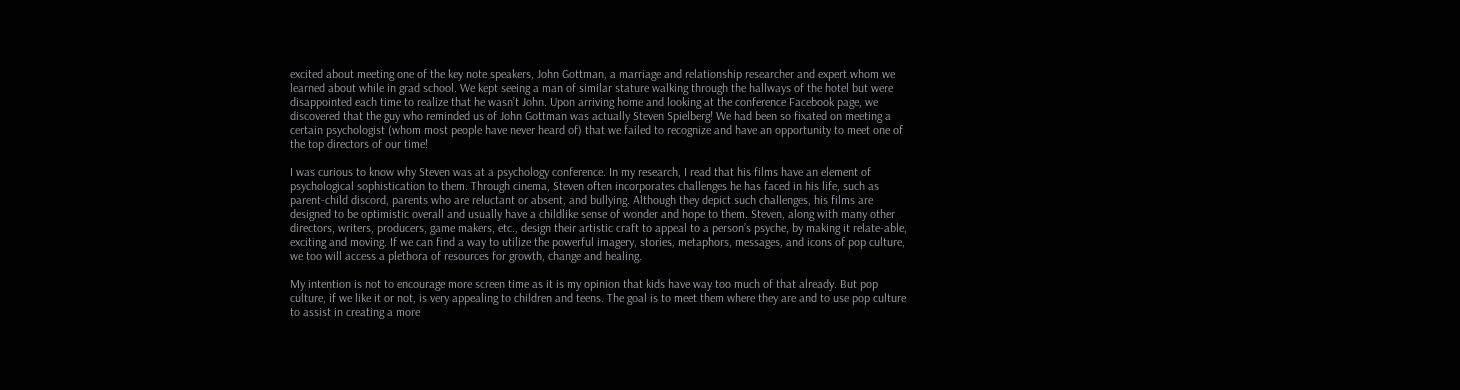excited about meeting one of the key note speakers, John Gottman, a marriage and relationship researcher and expert whom we learned about while in grad school. We kept seeing a man of similar stature walking through the hallways of the hotel but were disappointed each time to realize that he wasn’t John. Upon arriving home and looking at the conference Facebook page, we discovered that the guy who reminded us of John Gottman was actually Steven Spielberg! We had been so fixated on meeting a certain psychologist (whom most people have never heard of) that we failed to recognize and have an opportunity to meet one of the top directors of our time!

I was curious to know why Steven was at a psychology conference. In my research, I read that his films have an element of psychological sophistication to them. Through cinema, Steven often incorporates challenges he has faced in his life, such as parent-child discord, parents who are reluctant or absent, and bullying. Although they depict such challenges, his films are designed to be optimistic overall and usually have a childlike sense of wonder and hope to them. Steven, along with many other directors, writers, producers, game makers, etc., design their artistic craft to appeal to a person’s psyche, by making it relate-able, exciting and moving. If we can find a way to utilize the powerful imagery, stories, metaphors, messages, and icons of pop culture, we too will access a plethora of resources for growth, change and healing.

My intention is not to encourage more screen time as it is my opinion that kids have way too much of that already. But pop culture, if we like it or not, is very appealing to children and teens. The goal is to meet them where they are and to use pop culture to assist in creating a more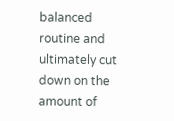balanced routine and ultimately cut down on the amount of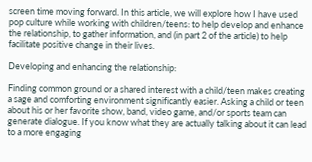screen time moving forward. In this article, we will explore how I have used pop culture while working with children/teens: to help develop and enhance the relationship, to gather information, and (in part 2 of the article) to help facilitate positive change in their lives.

Developing and enhancing the relationship:

Finding common ground or a shared interest with a child/teen makes creating a sage and comforting environment significantly easier. Asking a child or teen about his or her favorite show, band, video game, and/or sports team can generate dialogue. If you know what they are actually talking about it can lead to a more engaging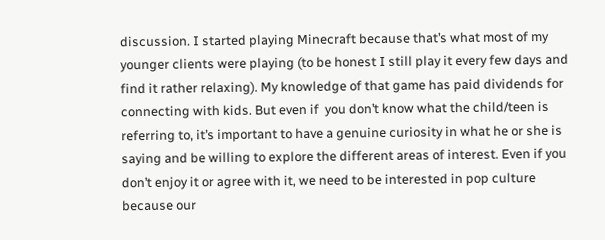discussion. I started playing Minecraft because that’s what most of my younger clients were playing (to be honest I still play it every few days and find it rather relaxing). My knowledge of that game has paid dividends for connecting with kids. But even if  you don’t know what the child/teen is referring to, it’s important to have a genuine curiosity in what he or she is saying and be willing to explore the different areas of interest. Even if you don’t enjoy it or agree with it, we need to be interested in pop culture because our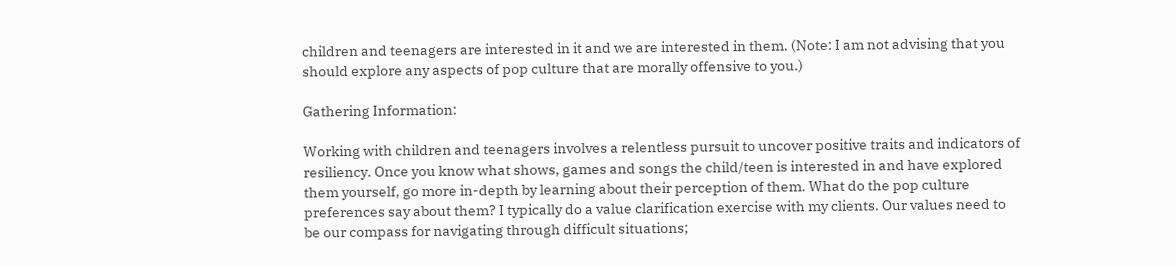children and teenagers are interested in it and we are interested in them. (Note: I am not advising that you should explore any aspects of pop culture that are morally offensive to you.)

Gathering Information:

Working with children and teenagers involves a relentless pursuit to uncover positive traits and indicators of resiliency. Once you know what shows, games and songs the child/teen is interested in and have explored them yourself, go more in-depth by learning about their perception of them. What do the pop culture preferences say about them? I typically do a value clarification exercise with my clients. Our values need to be our compass for navigating through difficult situations;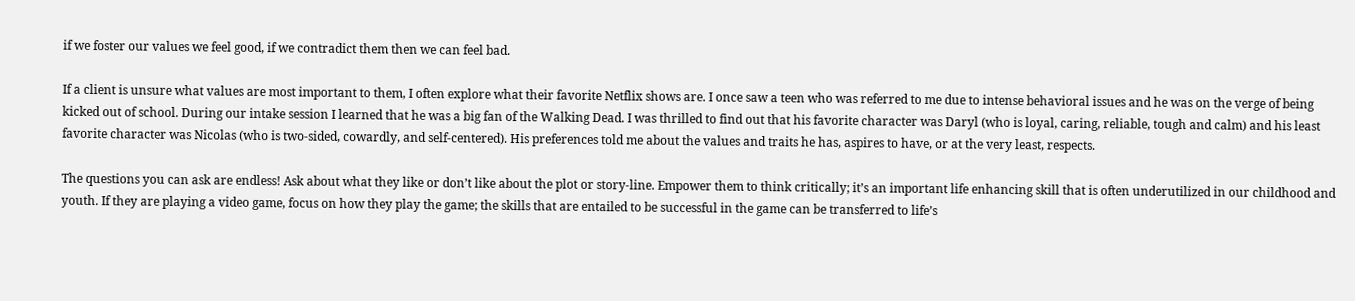if we foster our values we feel good, if we contradict them then we can feel bad.

If a client is unsure what values are most important to them, I often explore what their favorite Netflix shows are. I once saw a teen who was referred to me due to intense behavioral issues and he was on the verge of being kicked out of school. During our intake session I learned that he was a big fan of the Walking Dead. I was thrilled to find out that his favorite character was Daryl (who is loyal, caring, reliable, tough and calm) and his least favorite character was Nicolas (who is two-sided, cowardly, and self-centered). His preferences told me about the values and traits he has, aspires to have, or at the very least, respects.

The questions you can ask are endless! Ask about what they like or don’t like about the plot or story-line. Empower them to think critically; it’s an important life enhancing skill that is often underutilized in our childhood and youth. If they are playing a video game, focus on how they play the game; the skills that are entailed to be successful in the game can be transferred to life’s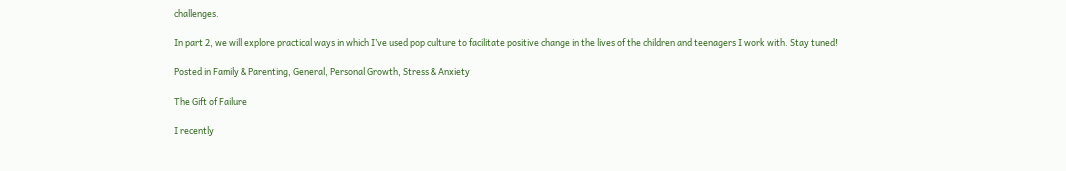challenges.

In part 2, we will explore practical ways in which I’ve used pop culture to facilitate positive change in the lives of the children and teenagers I work with. Stay tuned!

Posted in Family & Parenting, General, Personal Growth, Stress & Anxiety

The Gift of Failure

I recently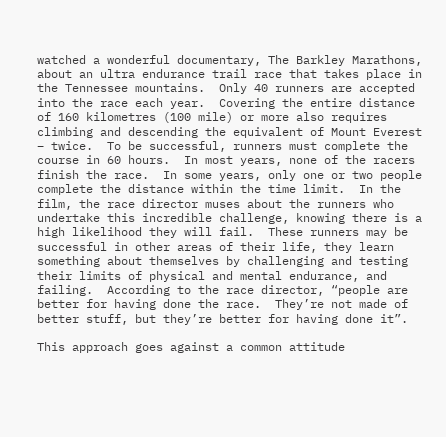watched a wonderful documentary, The Barkley Marathons, about an ultra endurance trail race that takes place in the Tennessee mountains.  Only 40 runners are accepted into the race each year.  Covering the entire distance of 160 kilometres (100 mile) or more also requires climbing and descending the equivalent of Mount Everest – twice.  To be successful, runners must complete the course in 60 hours.  In most years, none of the racers finish the race.  In some years, only one or two people complete the distance within the time limit.  In the film, the race director muses about the runners who undertake this incredible challenge, knowing there is a high likelihood they will fail.  These runners may be successful in other areas of their life, they learn something about themselves by challenging and testing their limits of physical and mental endurance, and failing.  According to the race director, “people are better for having done the race.  They’re not made of better stuff, but they’re better for having done it”.

This approach goes against a common attitude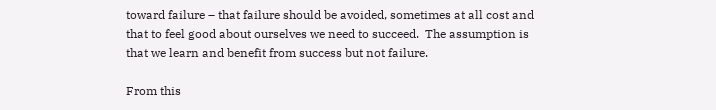toward failure – that failure should be avoided, sometimes at all cost and that to feel good about ourselves we need to succeed.  The assumption is that we learn and benefit from success but not failure.

From this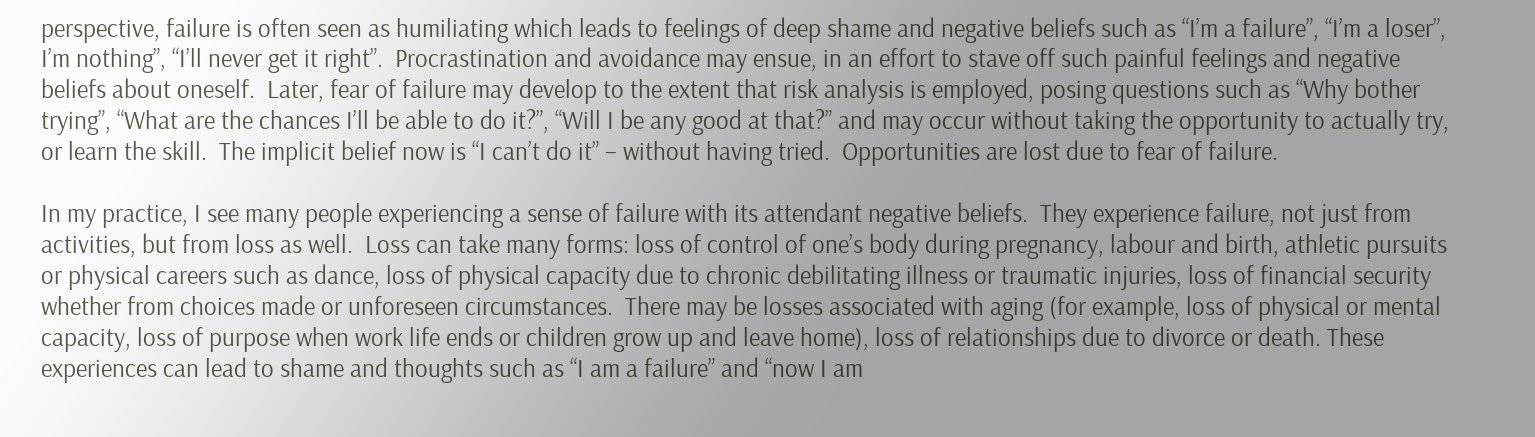perspective, failure is often seen as humiliating which leads to feelings of deep shame and negative beliefs such as “I’m a failure”, “I’m a loser”, I’m nothing”, “I’ll never get it right”.  Procrastination and avoidance may ensue, in an effort to stave off such painful feelings and negative beliefs about oneself.  Later, fear of failure may develop to the extent that risk analysis is employed, posing questions such as “Why bother trying”, “What are the chances I’ll be able to do it?”, “Will I be any good at that?” and may occur without taking the opportunity to actually try, or learn the skill.  The implicit belief now is “I can’t do it” – without having tried.  Opportunities are lost due to fear of failure.

In my practice, I see many people experiencing a sense of failure with its attendant negative beliefs.  They experience failure, not just from activities, but from loss as well.  Loss can take many forms: loss of control of one’s body during pregnancy, labour and birth, athletic pursuits or physical careers such as dance, loss of physical capacity due to chronic debilitating illness or traumatic injuries, loss of financial security whether from choices made or unforeseen circumstances.  There may be losses associated with aging (for example, loss of physical or mental capacity, loss of purpose when work life ends or children grow up and leave home), loss of relationships due to divorce or death. These experiences can lead to shame and thoughts such as “I am a failure” and “now I am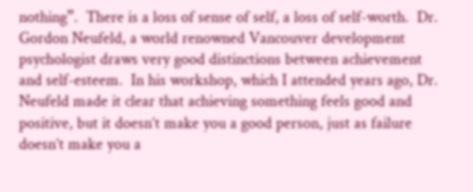nothing”.  There is a loss of sense of self, a loss of self-worth.  Dr. Gordon Neufeld, a world renowned Vancouver development psychologist draws very good distinctions between achievement and self-esteem.  In his workshop, which I attended years ago, Dr. Neufeld made it clear that achieving something feels good and positive, but it doesn’t make you a good person, just as failure doesn’t make you a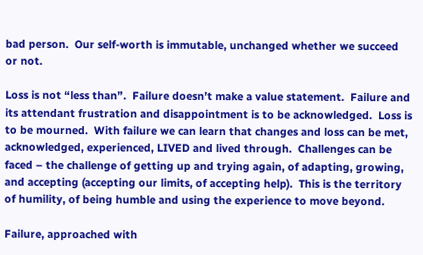bad person.  Our self-worth is immutable, unchanged whether we succeed or not.

Loss is not “less than”.  Failure doesn’t make a value statement.  Failure and its attendant frustration and disappointment is to be acknowledged.  Loss is to be mourned.  With failure we can learn that changes and loss can be met, acknowledged, experienced, LIVED and lived through.  Challenges can be faced – the challenge of getting up and trying again, of adapting, growing, and accepting (accepting our limits, of accepting help).  This is the territory of humility, of being humble and using the experience to move beyond.

Failure, approached with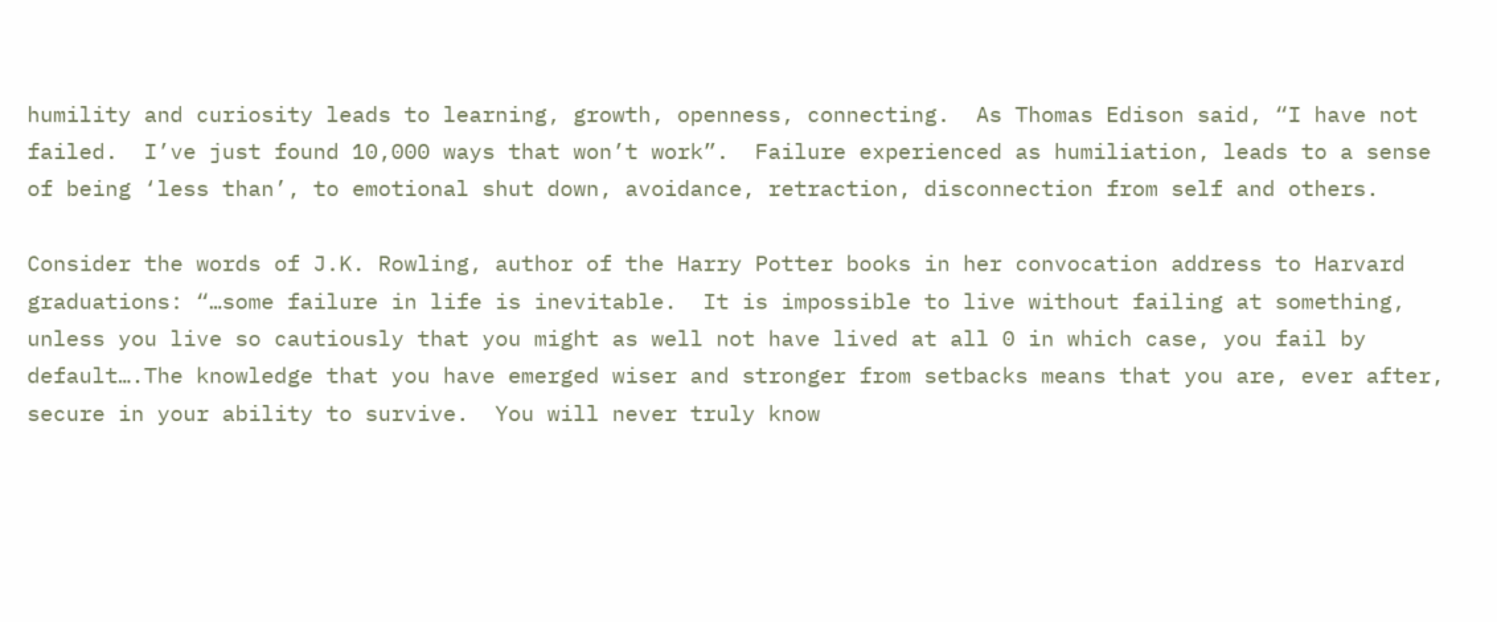humility and curiosity leads to learning, growth, openness, connecting.  As Thomas Edison said, “I have not failed.  I’ve just found 10,000 ways that won’t work”.  Failure experienced as humiliation, leads to a sense of being ‘less than’, to emotional shut down, avoidance, retraction, disconnection from self and others.

Consider the words of J.K. Rowling, author of the Harry Potter books in her convocation address to Harvard graduations: “…some failure in life is inevitable.  It is impossible to live without failing at something, unless you live so cautiously that you might as well not have lived at all 0 in which case, you fail by default….The knowledge that you have emerged wiser and stronger from setbacks means that you are, ever after, secure in your ability to survive.  You will never truly know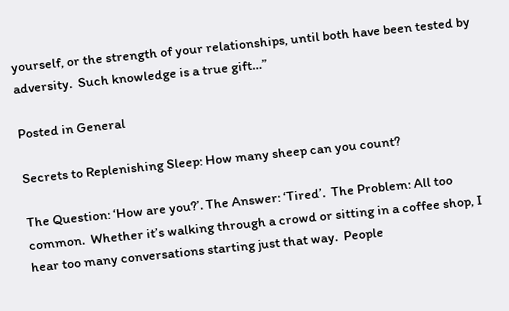yourself, or the strength of your relationships, until both have been tested by adversity.  Such knowledge is a true gift…”

Posted in General

Secrets to Replenishing Sleep: How many sheep can you count?

The Question: ‘How are you?’. The Answer: ‘Tired’.  The Problem: All too common.  Whether it’s walking through a crowd or sitting in a coffee shop, I hear too many conversations starting just that way.  People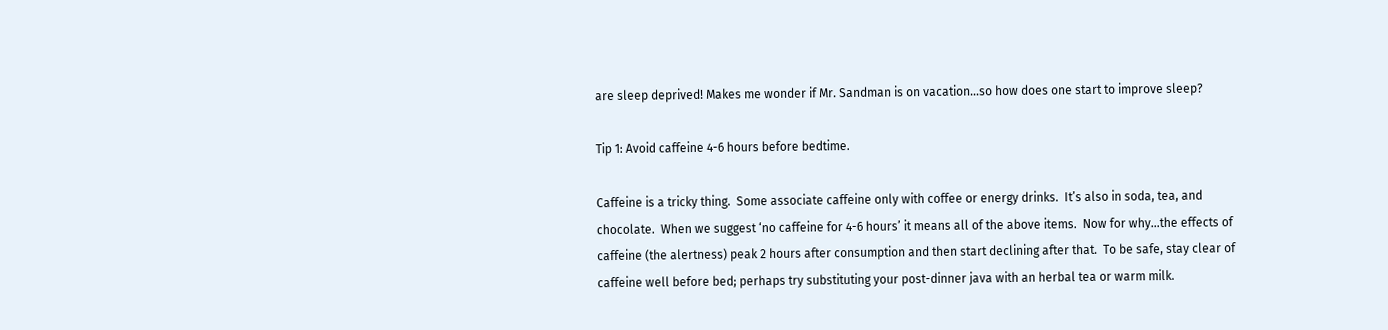are sleep deprived! Makes me wonder if Mr. Sandman is on vacation…so how does one start to improve sleep?

Tip 1: Avoid caffeine 4-6 hours before bedtime.

Caffeine is a tricky thing.  Some associate caffeine only with coffee or energy drinks.  It’s also in soda, tea, and chocolate.  When we suggest ‘no caffeine for 4-6 hours’ it means all of the above items.  Now for why…the effects of caffeine (the alertness) peak 2 hours after consumption and then start declining after that.  To be safe, stay clear of caffeine well before bed; perhaps try substituting your post-dinner java with an herbal tea or warm milk.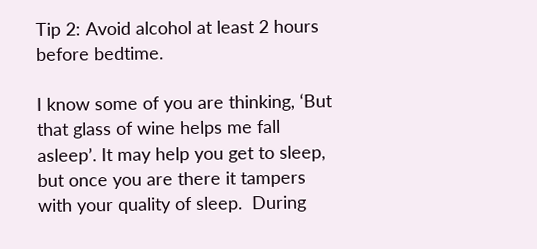Tip 2: Avoid alcohol at least 2 hours before bedtime.

I know some of you are thinking, ‘But that glass of wine helps me fall asleep’. It may help you get to sleep, but once you are there it tampers with your quality of sleep.  During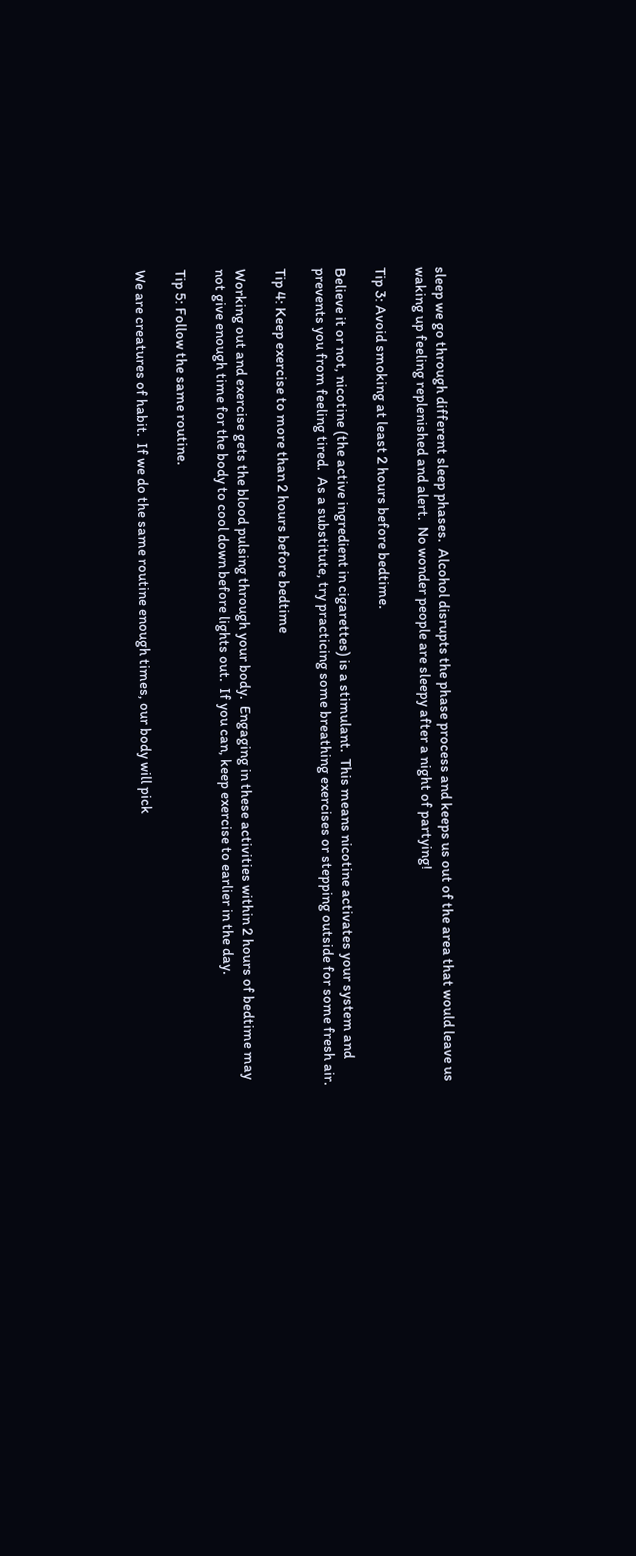sleep we go through different sleep phases.  Alcohol disrupts the phase process and keeps us out of the area that would leave us waking up feeling replenished and alert.  No wonder people are sleepy after a night of partying!

Tip 3: Avoid smoking at least 2 hours before bedtime.

Believe it or not, nicotine (the active ingredient in cigarettes) is a stimulant.  This means nicotine activates your system and prevents you from feeling tired.  As a substitute, try practicing some breathing exercises or stepping outside for some fresh air.

Tip 4: Keep exercise to more than 2 hours before bedtime

Working out and exercise gets the blood pulsing through your body.  Engaging in these activities within 2 hours of bedtime may not give enough time for the body to cool down before lights out.  If you can, keep exercise to earlier in the day.

Tip 5: Follow the same routine.

We are creatures of habit.  If we do the same routine enough times, our body will pick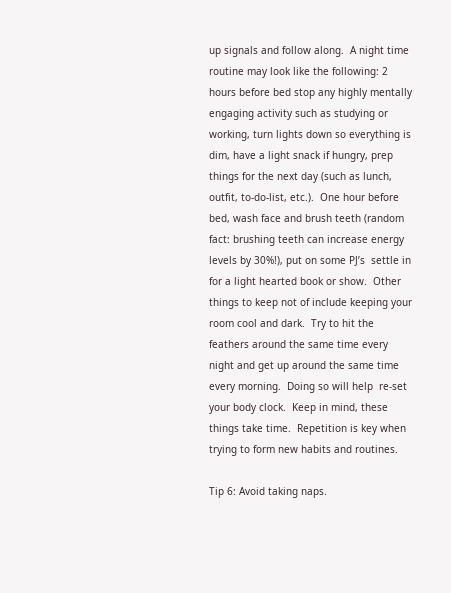up signals and follow along.  A night time routine may look like the following: 2 hours before bed stop any highly mentally engaging activity such as studying or working, turn lights down so everything is dim, have a light snack if hungry, prep things for the next day (such as lunch, outfit, to-do-list, etc.).  One hour before bed, wash face and brush teeth (random fact: brushing teeth can increase energy levels by 30%!), put on some PJ’s  settle in for a light hearted book or show.  Other things to keep not of include keeping your room cool and dark.  Try to hit the feathers around the same time every night and get up around the same time every morning.  Doing so will help  re-set your body clock.  Keep in mind, these things take time.  Repetition is key when trying to form new habits and routines.

Tip 6: Avoid taking naps.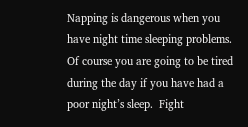Napping is dangerous when you have night time sleeping problems.  Of course you are going to be tired during the day if you have had a poor night’s sleep.  Fight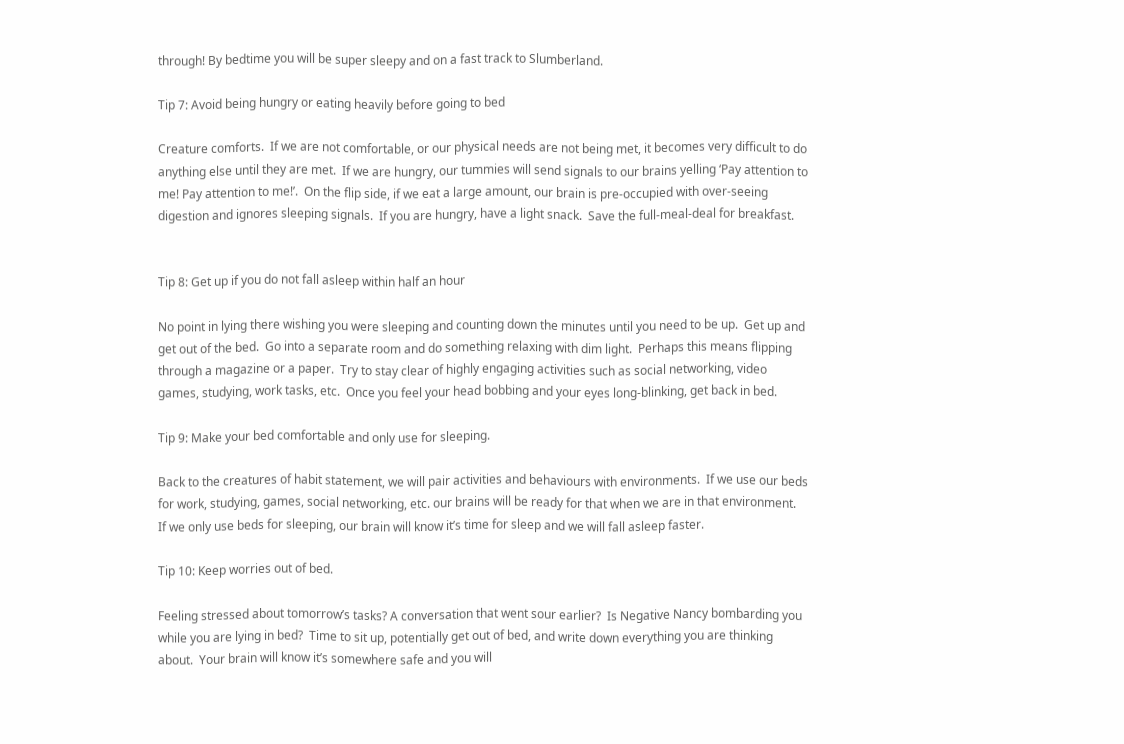through! By bedtime you will be super sleepy and on a fast track to Slumberland.

Tip 7: Avoid being hungry or eating heavily before going to bed

Creature comforts.  If we are not comfortable, or our physical needs are not being met, it becomes very difficult to do anything else until they are met.  If we are hungry, our tummies will send signals to our brains yelling ‘Pay attention to me! Pay attention to me!’.  On the flip side, if we eat a large amount, our brain is pre-occupied with over-seeing digestion and ignores sleeping signals.  If you are hungry, have a light snack.  Save the full-meal-deal for breakfast.


Tip 8: Get up if you do not fall asleep within half an hour

No point in lying there wishing you were sleeping and counting down the minutes until you need to be up.  Get up and get out of the bed.  Go into a separate room and do something relaxing with dim light.  Perhaps this means flipping through a magazine or a paper.  Try to stay clear of highly engaging activities such as social networking, video games, studying, work tasks, etc.  Once you feel your head bobbing and your eyes long-blinking, get back in bed.

Tip 9: Make your bed comfortable and only use for sleeping.

Back to the creatures of habit statement, we will pair activities and behaviours with environments.  If we use our beds for work, studying, games, social networking, etc. our brains will be ready for that when we are in that environment.  If we only use beds for sleeping, our brain will know it’s time for sleep and we will fall asleep faster.

Tip 10: Keep worries out of bed.

Feeling stressed about tomorrow’s tasks? A conversation that went sour earlier?  Is Negative Nancy bombarding you while you are lying in bed?  Time to sit up, potentially get out of bed, and write down everything you are thinking about.  Your brain will know it’s somewhere safe and you will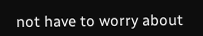not have to worry about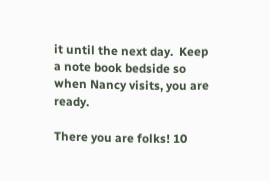it until the next day.  Keep a note book bedside so when Nancy visits, you are ready.

There you are folks! 10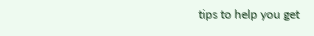tips to help you get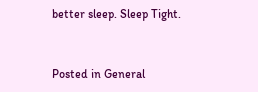better sleep. Sleep Tight.


Posted in General